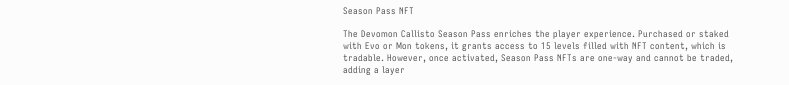Season Pass NFT

The Devomon Callisto Season Pass enriches the player experience. Purchased or staked with Evo or Mon tokens, it grants access to 15 levels filled with NFT content, which is tradable. However, once activated, Season Pass NFTs are one-way and cannot be traded, adding a layer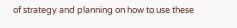of strategy and planning on how to use these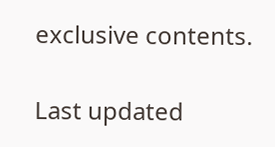exclusive contents.

Last updated